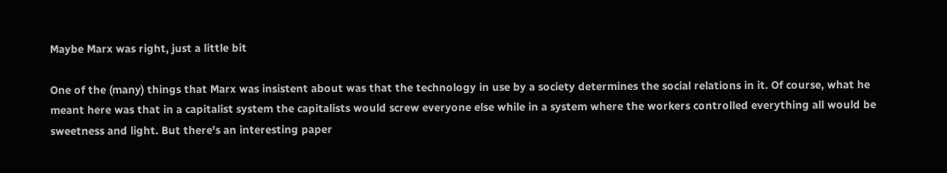Maybe Marx was right, just a little bit

One of the (many) things that Marx was insistent about was that the technology in use by a society determines the social relations in it. Of course, what he meant here was that in a capitalist system the capitalists would screw everyone else while in a system where the workers controlled everything all would be sweetness and light. But there's an interesting paper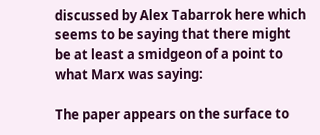discussed by Alex Tabarrok here which seems to be saying that there might be at least a smidgeon of a point to what Marx was saying:

The paper appears on the surface to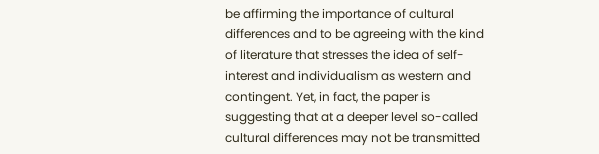be affirming the importance of cultural differences and to be agreeing with the kind of literature that stresses the idea of self-interest and individualism as western and contingent. Yet, in fact, the paper is suggesting that at a deeper level so-called cultural differences may not be transmitted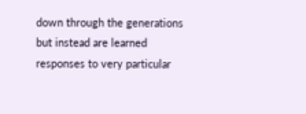down through the generations but instead are learned responses to very particular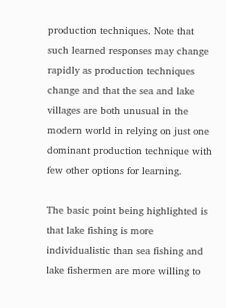production techniques. Note that such learned responses may change rapidly as production techniques change and that the sea and lake villages are both unusual in the modern world in relying on just one dominant production technique with few other options for learning.

The basic point being highlighted is that lake fishing is more individualistic than sea fishing and lake fishermen are more willing to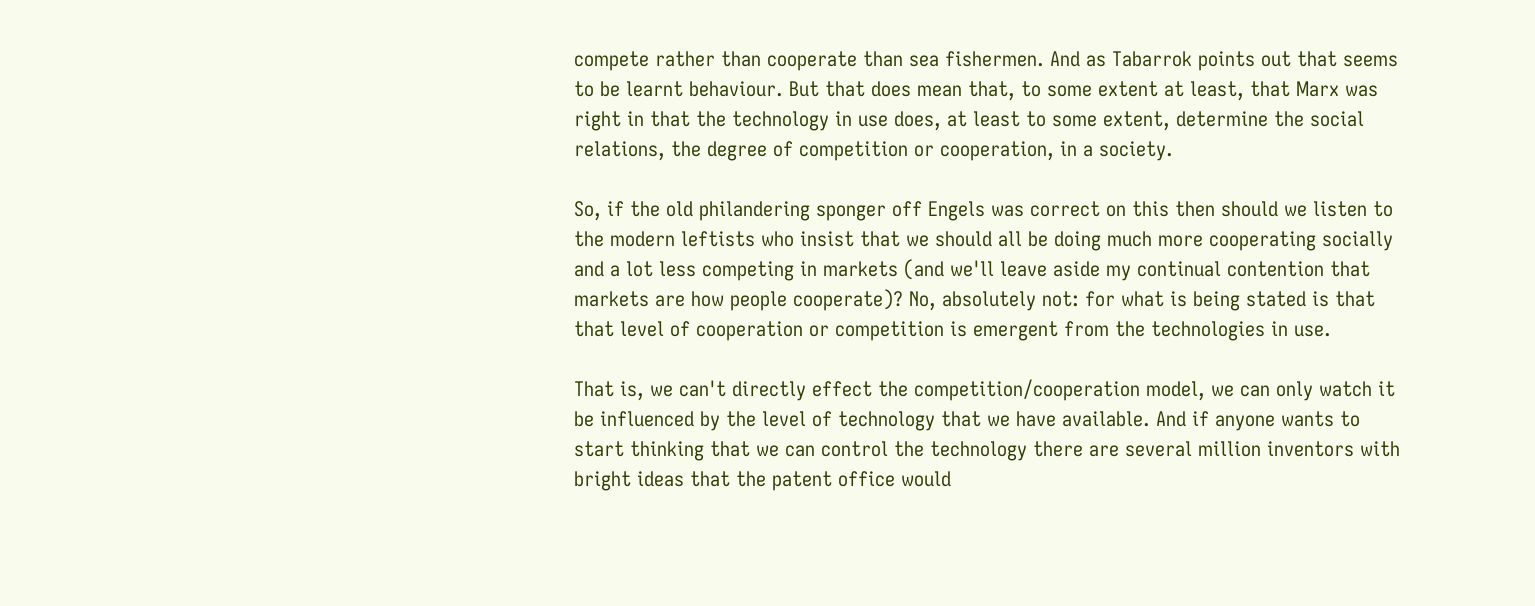compete rather than cooperate than sea fishermen. And as Tabarrok points out that seems to be learnt behaviour. But that does mean that, to some extent at least, that Marx was right in that the technology in use does, at least to some extent, determine the social relations, the degree of competition or cooperation, in a society.

So, if the old philandering sponger off Engels was correct on this then should we listen to the modern leftists who insist that we should all be doing much more cooperating socially and a lot less competing in markets (and we'll leave aside my continual contention that markets are how people cooperate)? No, absolutely not: for what is being stated is that that level of cooperation or competition is emergent from the technologies in use.

That is, we can't directly effect the competition/cooperation model, we can only watch it be influenced by the level of technology that we have available. And if anyone wants to start thinking that we can control the technology there are several million inventors with bright ideas that the patent office would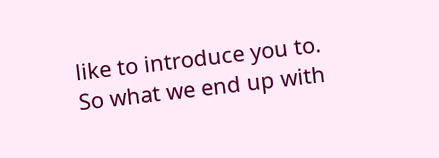like to introduce you to. So what we end up with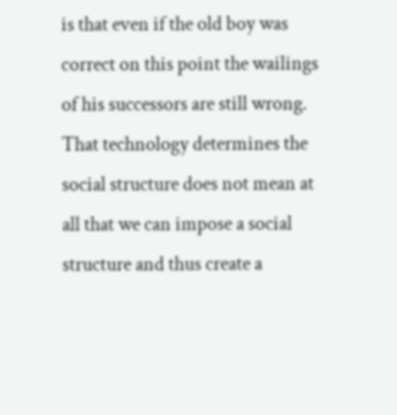is that even if the old boy was correct on this point the wailings of his successors are still wrong. That technology determines the social structure does not mean at all that we can impose a social structure and thus create a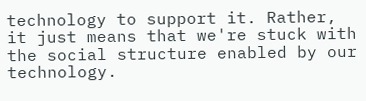technology to support it. Rather, it just means that we're stuck with the social structure enabled by our technology.